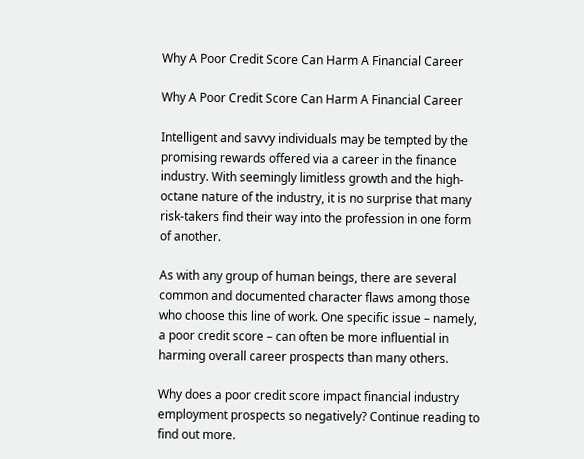Why A Poor Credit Score Can Harm A Financial Career

Why A Poor Credit Score Can Harm A Financial Career

Intelligent and savvy individuals may be tempted by the promising rewards offered via a career in the finance industry. With seemingly limitless growth and the high-octane nature of the industry, it is no surprise that many risk-takers find their way into the profession in one form of another.

As with any group of human beings, there are several common and documented character flaws among those who choose this line of work. One specific issue – namely, a poor credit score – can often be more influential in harming overall career prospects than many others.

Why does a poor credit score impact financial industry employment prospects so negatively? Continue reading to find out more.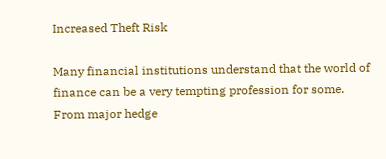Increased Theft Risk

Many financial institutions understand that the world of finance can be a very tempting profession for some. From major hedge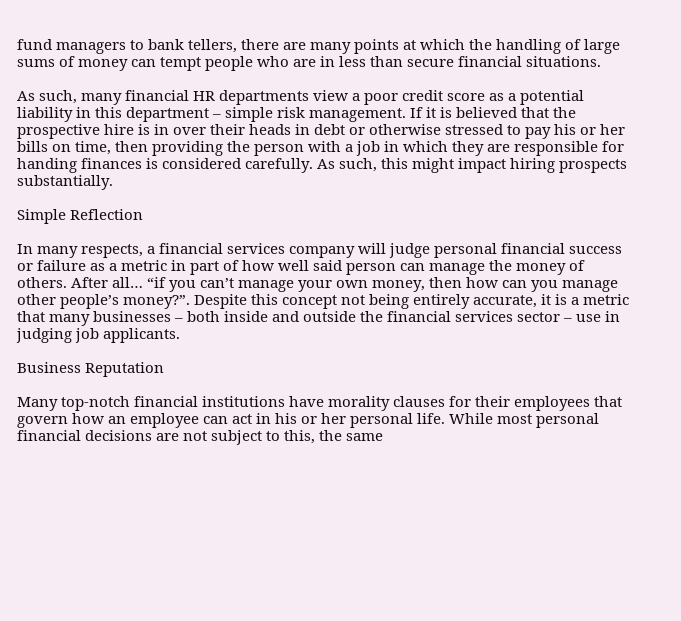fund managers to bank tellers, there are many points at which the handling of large sums of money can tempt people who are in less than secure financial situations.

As such, many financial HR departments view a poor credit score as a potential liability in this department – simple risk management. If it is believed that the prospective hire is in over their heads in debt or otherwise stressed to pay his or her bills on time, then providing the person with a job in which they are responsible for handing finances is considered carefully. As such, this might impact hiring prospects substantially.

Simple Reflection

In many respects, a financial services company will judge personal financial success or failure as a metric in part of how well said person can manage the money of others. After all… “if you can’t manage your own money, then how can you manage other people’s money?”. Despite this concept not being entirely accurate, it is a metric that many businesses – both inside and outside the financial services sector – use in judging job applicants.

Business Reputation

Many top-notch financial institutions have morality clauses for their employees that govern how an employee can act in his or her personal life. While most personal financial decisions are not subject to this, the same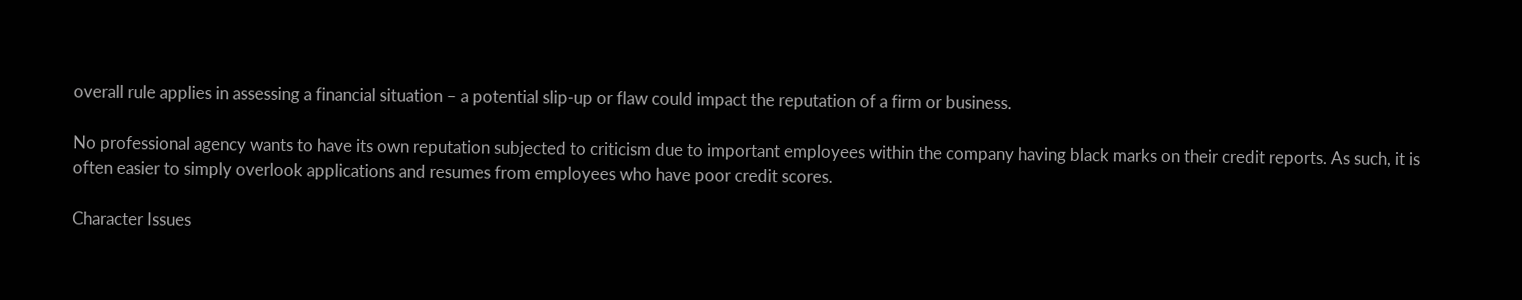overall rule applies in assessing a financial situation – a potential slip-up or flaw could impact the reputation of a firm or business.

No professional agency wants to have its own reputation subjected to criticism due to important employees within the company having black marks on their credit reports. As such, it is often easier to simply overlook applications and resumes from employees who have poor credit scores.

Character Issues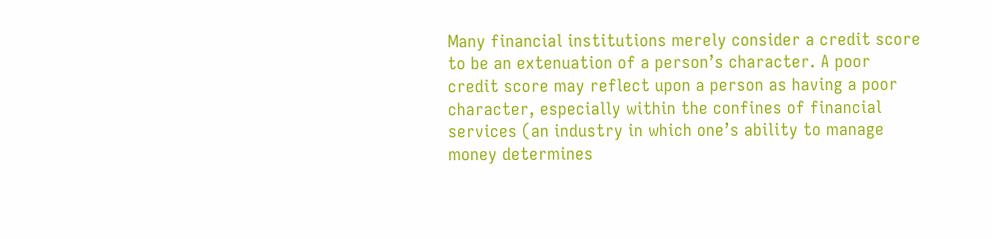Many financial institutions merely consider a credit score to be an extenuation of a person’s character. A poor credit score may reflect upon a person as having a poor character, especially within the confines of financial services (an industry in which one’s ability to manage money determines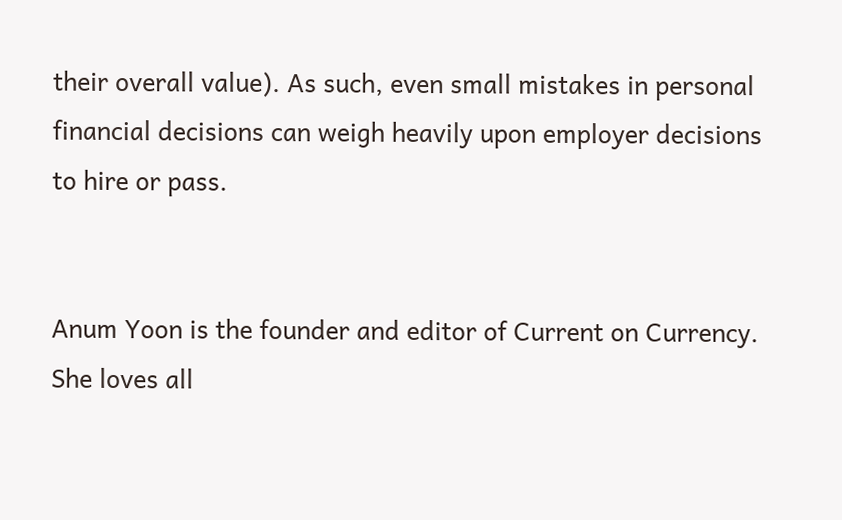their overall value). As such, even small mistakes in personal financial decisions can weigh heavily upon employer decisions to hire or pass.


Anum Yoon is the founder and editor of Current on Currency. She loves all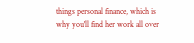things personal finance, which is why you'll find her work all over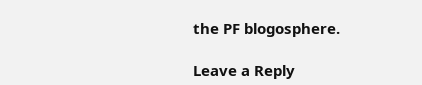the PF blogosphere.

Leave a Reply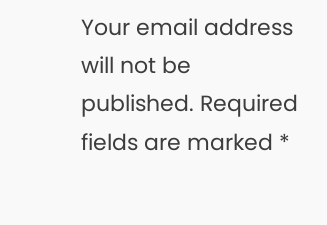Your email address will not be published. Required fields are marked *